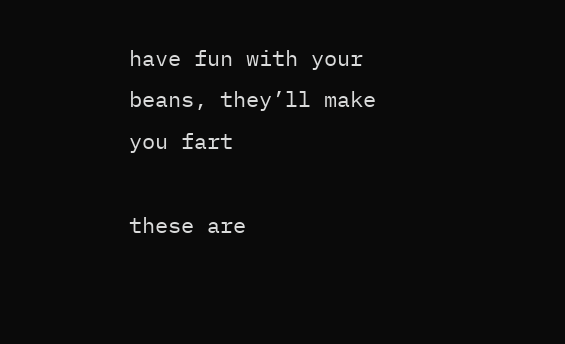have fun with your beans, they’ll make you fart

these are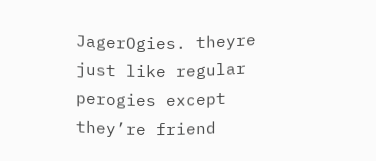JagerOgies. theyre just like regular perogies except they’re friend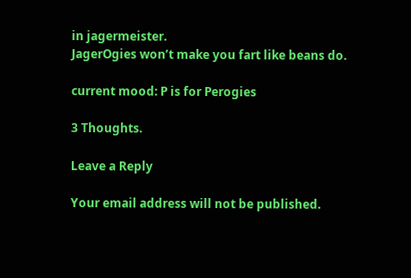in jagermeister.
JagerOgies won’t make you fart like beans do.

current mood: P is for Perogies

3 Thoughts.

Leave a Reply

Your email address will not be published.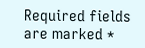Required fields are marked *